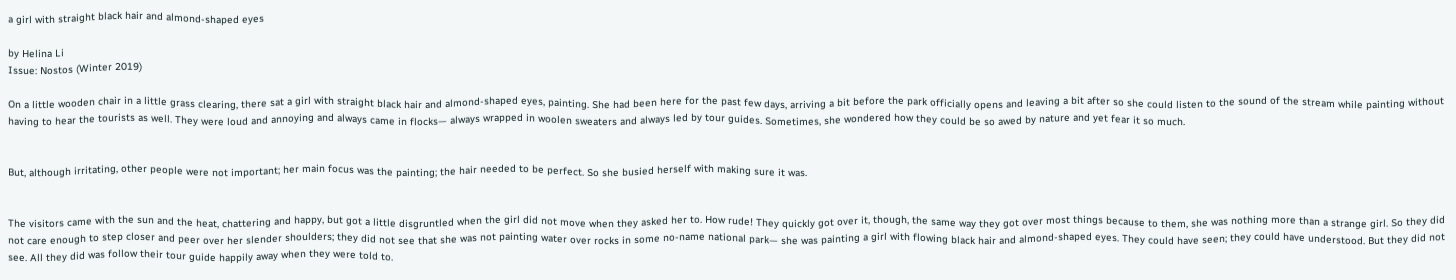a girl with straight black hair and almond-shaped eyes

by Helina Li
Issue: Nostos (Winter 2019)

On a little wooden chair in a little grass clearing, there sat a girl with straight black hair and almond-shaped eyes, painting. She had been here for the past few days, arriving a bit before the park officially opens and leaving a bit after so she could listen to the sound of the stream while painting without having to hear the tourists as well. They were loud and annoying and always came in flocks— always wrapped in woolen sweaters and always led by tour guides. Sometimes, she wondered how they could be so awed by nature and yet fear it so much.


But, although irritating, other people were not important; her main focus was the painting; the hair needed to be perfect. So she busied herself with making sure it was.


The visitors came with the sun and the heat, chattering and happy, but got a little disgruntled when the girl did not move when they asked her to. How rude! They quickly got over it, though, the same way they got over most things because to them, she was nothing more than a strange girl. So they did not care enough to step closer and peer over her slender shoulders; they did not see that she was not painting water over rocks in some no-name national park— she was painting a girl with flowing black hair and almond-shaped eyes. They could have seen; they could have understood. But they did not see. All they did was follow their tour guide happily away when they were told to.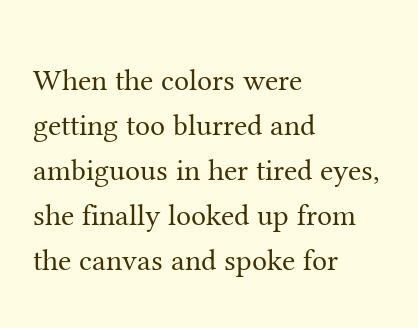When the colors were getting too blurred and ambiguous in her tired eyes, she finally looked up from the canvas and spoke for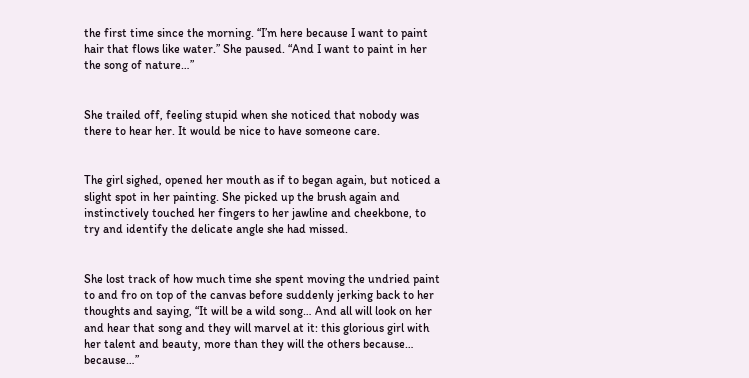the first time since the morning. “I’m here because I want to paint hair that flows like water.” She paused. “And I want to paint in her the song of nature…”


She trailed off, feeling stupid when she noticed that nobody was there to hear her. It would be nice to have someone care.


The girl sighed, opened her mouth as if to began again, but noticed a slight spot in her painting. She picked up the brush again and instinctively touched her fingers to her jawline and cheekbone, to try and identify the delicate angle she had missed.


She lost track of how much time she spent moving the undried paint to and fro on top of the canvas before suddenly jerking back to her thoughts and saying, “It will be a wild song… And all will look on her and hear that song and they will marvel at it: this glorious girl with her talent and beauty, more than they will the others because… because…”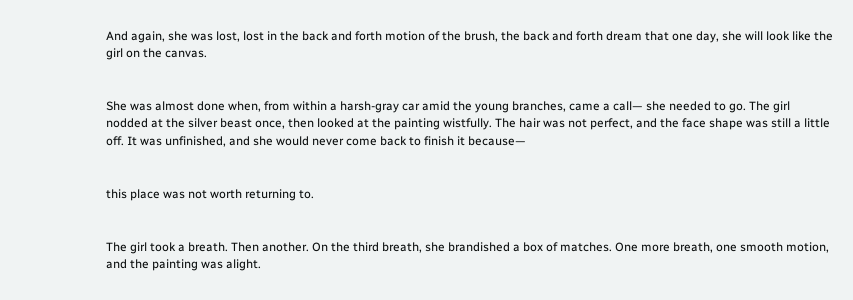And again, she was lost, lost in the back and forth motion of the brush, the back and forth dream that one day, she will look like the girl on the canvas.


She was almost done when, from within a harsh-gray car amid the young branches, came a call— she needed to go. The girl nodded at the silver beast once, then looked at the painting wistfully. The hair was not perfect, and the face shape was still a little off. It was unfinished, and she would never come back to finish it because—


this place was not worth returning to.


The girl took a breath. Then another. On the third breath, she brandished a box of matches. One more breath, one smooth motion, and the painting was alight.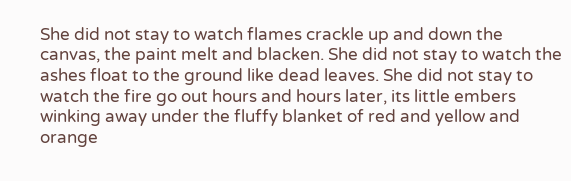She did not stay to watch flames crackle up and down the canvas, the paint melt and blacken. She did not stay to watch the ashes float to the ground like dead leaves. She did not stay to watch the fire go out hours and hours later, its little embers winking away under the fluffy blanket of red and yellow and orange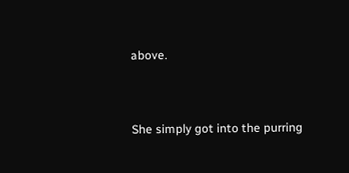above.


She simply got into the purring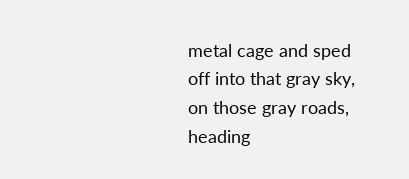metal cage and sped off into that gray sky, on those gray roads, heading